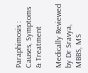Paraphimosis : Causes, Symptoms & Treatment

Medically Reviewed by Dr Sravya, MBBS, MS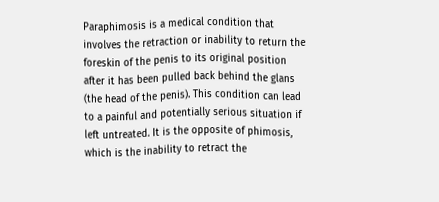Paraphimosis is a medical condition that involves the retraction or inability to return the foreskin of the penis to its original position after it has been pulled back behind the glans (the head of the penis). This condition can lead to a painful and potentially serious situation if left untreated. It is the opposite of phimosis, which is the inability to retract the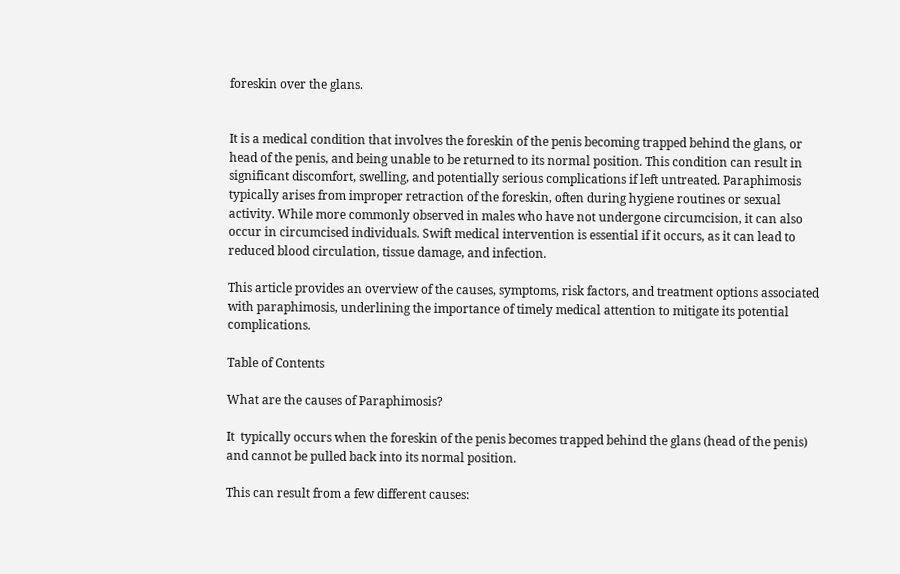foreskin over the glans.


It is a medical condition that involves the foreskin of the penis becoming trapped behind the glans, or head of the penis, and being unable to be returned to its normal position. This condition can result in significant discomfort, swelling, and potentially serious complications if left untreated. Paraphimosis typically arises from improper retraction of the foreskin, often during hygiene routines or sexual activity. While more commonly observed in males who have not undergone circumcision, it can also occur in circumcised individuals. Swift medical intervention is essential if it occurs, as it can lead to reduced blood circulation, tissue damage, and infection.

This article provides an overview of the causes, symptoms, risk factors, and treatment options associated with paraphimosis, underlining the importance of timely medical attention to mitigate its potential complications.

Table of Contents

What are the causes of Paraphimosis?

It  typically occurs when the foreskin of the penis becomes trapped behind the glans (head of the penis) and cannot be pulled back into its normal position.

This can result from a few different causes: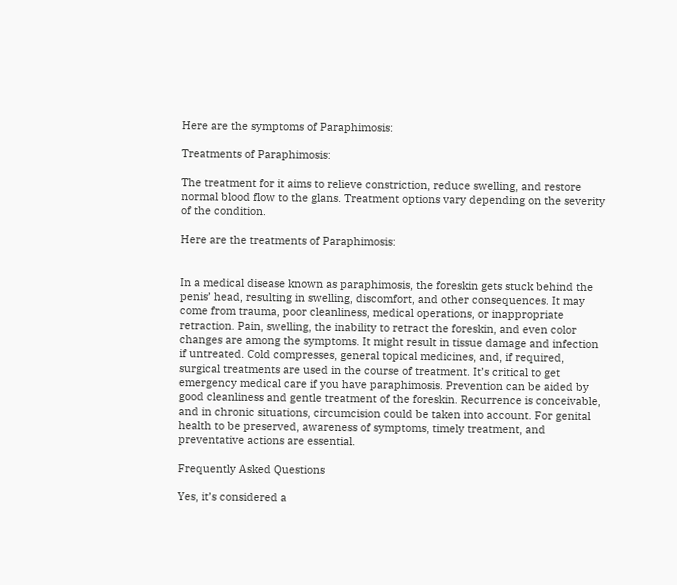Here are the symptoms of Paraphimosis:

Treatments of Paraphimosis:

The treatment for it aims to relieve constriction, reduce swelling, and restore normal blood flow to the glans. Treatment options vary depending on the severity of the condition.

Here are the treatments of Paraphimosis:


In a medical disease known as paraphimosis, the foreskin gets stuck behind the penis’ head, resulting in swelling, discomfort, and other consequences. It may come from trauma, poor cleanliness, medical operations, or inappropriate retraction. Pain, swelling, the inability to retract the foreskin, and even color changes are among the symptoms. It might result in tissue damage and infection if untreated. Cold compresses, general topical medicines, and, if required, surgical treatments are used in the course of treatment. It’s critical to get emergency medical care if you have paraphimosis. Prevention can be aided by good cleanliness and gentle treatment of the foreskin. Recurrence is conceivable, and in chronic situations, circumcision could be taken into account. For genital health to be preserved, awareness of symptoms, timely treatment, and preventative actions are essential.

Frequently Asked Questions

Yes, it’s considered a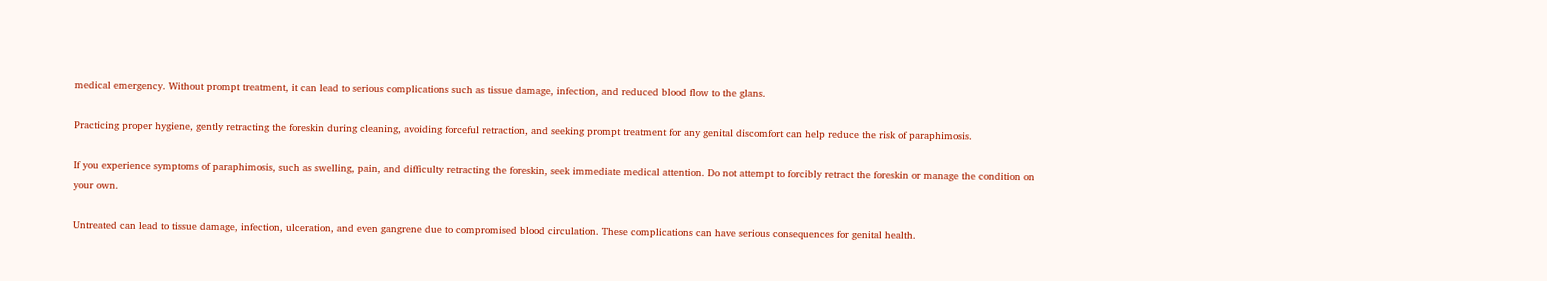medical emergency. Without prompt treatment, it can lead to serious complications such as tissue damage, infection, and reduced blood flow to the glans.

Practicing proper hygiene, gently retracting the foreskin during cleaning, avoiding forceful retraction, and seeking prompt treatment for any genital discomfort can help reduce the risk of paraphimosis.

If you experience symptoms of paraphimosis, such as swelling, pain, and difficulty retracting the foreskin, seek immediate medical attention. Do not attempt to forcibly retract the foreskin or manage the condition on your own.

Untreated can lead to tissue damage, infection, ulceration, and even gangrene due to compromised blood circulation. These complications can have serious consequences for genital health.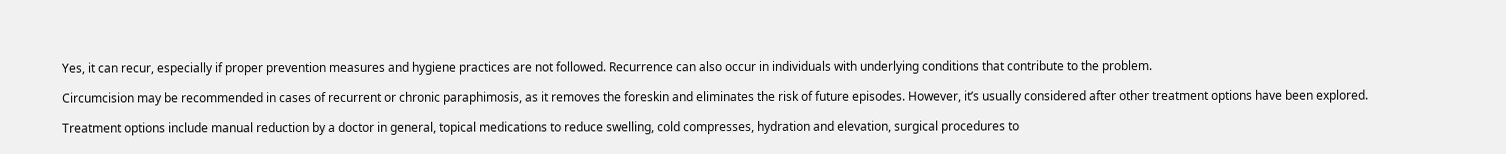Yes, it can recur, especially if proper prevention measures and hygiene practices are not followed. Recurrence can also occur in individuals with underlying conditions that contribute to the problem.

Circumcision may be recommended in cases of recurrent or chronic paraphimosis, as it removes the foreskin and eliminates the risk of future episodes. However, it’s usually considered after other treatment options have been explored.

Treatment options include manual reduction by a doctor in general, topical medications to reduce swelling, cold compresses, hydration and elevation, surgical procedures to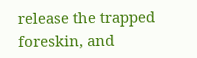release the trapped foreskin, and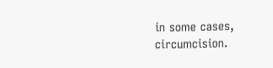in some cases, circumcision.